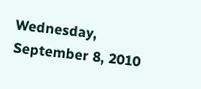Wednesday, September 8, 2010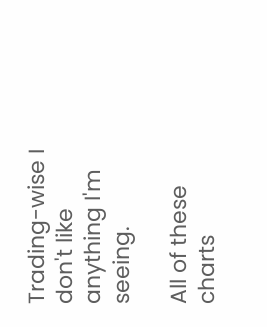Trading-wise I don't like anything I'm seeing.

All of these charts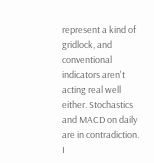represent a kind of gridlock, and conventional indicators aren't acting real well either. Stochastics and MACD on daily are in contradiction. I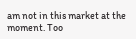am not in this market at the moment. Too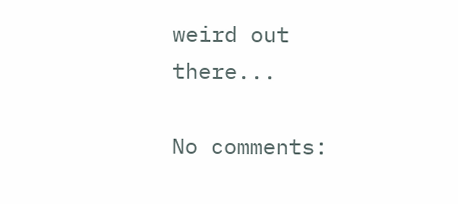weird out there...

No comments: